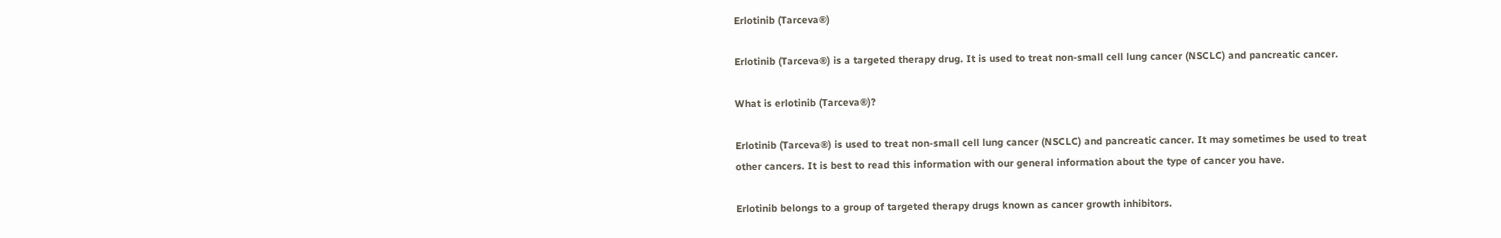Erlotinib (Tarceva®)

Erlotinib (Tarceva®) is a targeted therapy drug. It is used to treat non-small cell lung cancer (NSCLC) and pancreatic cancer.

What is erlotinib (Tarceva®)?

Erlotinib (Tarceva®) is used to treat non-small cell lung cancer (NSCLC) and pancreatic cancer. It may sometimes be used to treat other cancers. It is best to read this information with our general information about the type of cancer you have.

Erlotinib belongs to a group of targeted therapy drugs known as cancer growth inhibitors.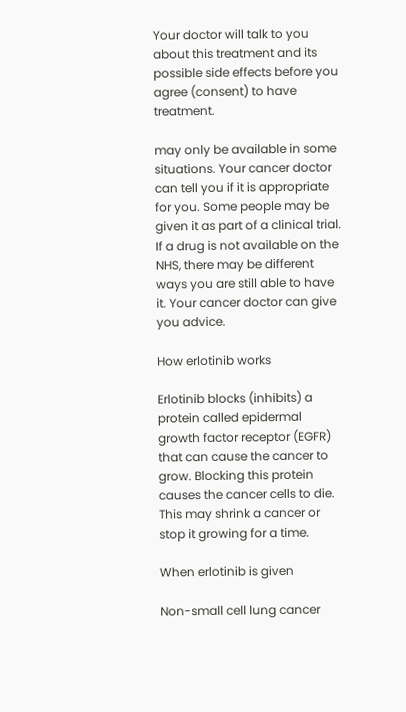Your doctor will talk to you about this treatment and its possible side effects before you agree (consent) to have treatment.

may only be available in some situations. Your cancer doctor can tell you if it is appropriate for you. Some people may be given it as part of a clinical trial. If a drug is not available on the NHS, there may be different ways you are still able to have it. Your cancer doctor can give you advice.

How erlotinib works

Erlotinib blocks (inhibits) a protein called epidermal growth factor receptor (EGFR) that can cause the cancer to grow. Blocking this protein causes the cancer cells to die. This may shrink a cancer or stop it growing for a time.

When erlotinib is given

Non-small cell lung cancer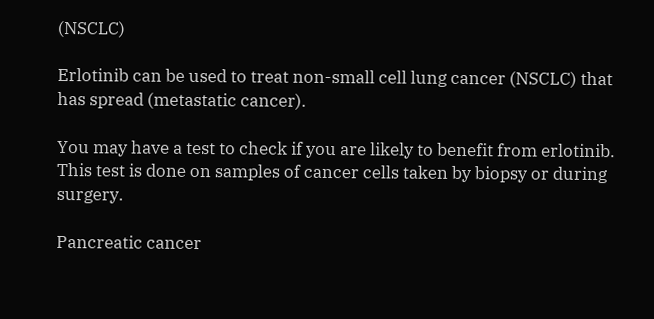(NSCLC)

Erlotinib can be used to treat non-small cell lung cancer (NSCLC) that has spread (metastatic cancer).

You may have a test to check if you are likely to benefit from erlotinib. This test is done on samples of cancer cells taken by biopsy or during surgery.

Pancreatic cancer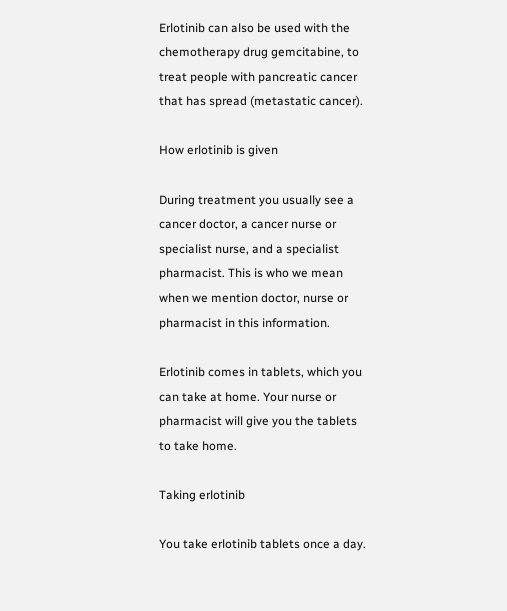Erlotinib can also be used with the chemotherapy drug gemcitabine, to treat people with pancreatic cancer that has spread (metastatic cancer).

How erlotinib is given

During treatment you usually see a cancer doctor, a cancer nurse or specialist nurse, and a specialist pharmacist. This is who we mean when we mention doctor, nurse or pharmacist in this information.

Erlotinib comes in tablets, which you can take at home. Your nurse or pharmacist will give you the tablets to take home.

Taking erlotinib

You take erlotinib tablets once a day.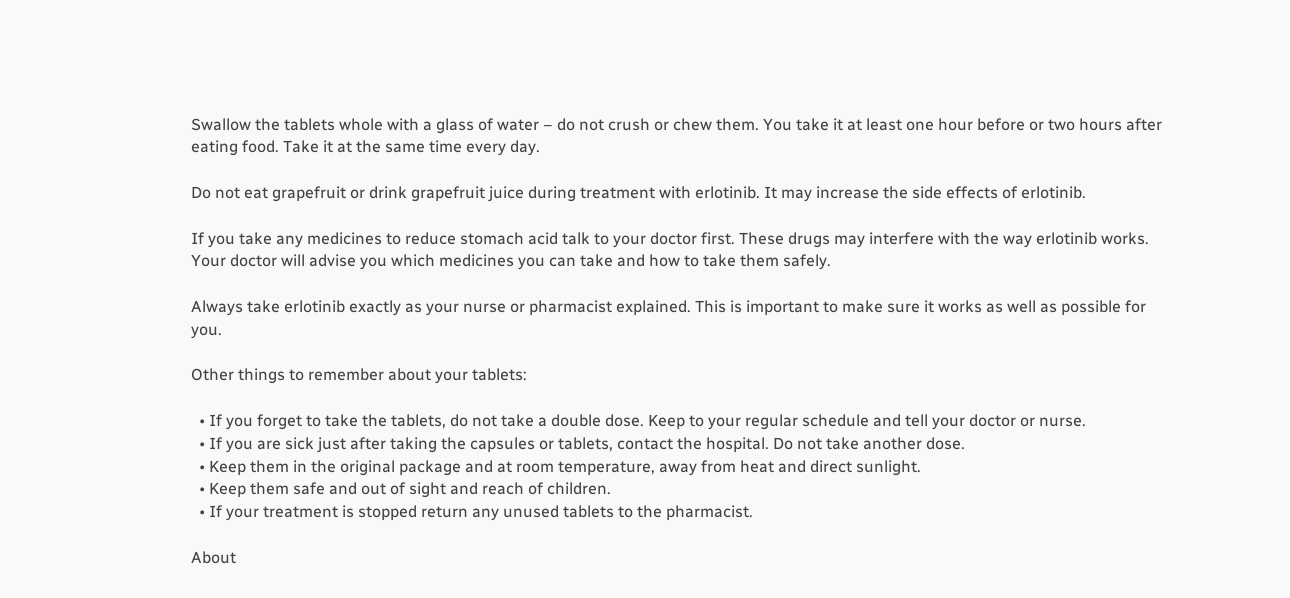Swallow the tablets whole with a glass of water – do not crush or chew them. You take it at least one hour before or two hours after eating food. Take it at the same time every day.

Do not eat grapefruit or drink grapefruit juice during treatment with erlotinib. It may increase the side effects of erlotinib.

If you take any medicines to reduce stomach acid talk to your doctor first. These drugs may interfere with the way erlotinib works. Your doctor will advise you which medicines you can take and how to take them safely.

Always take erlotinib exactly as your nurse or pharmacist explained. This is important to make sure it works as well as possible for you.

Other things to remember about your tablets:

  • If you forget to take the tablets, do not take a double dose. Keep to your regular schedule and tell your doctor or nurse.
  • If you are sick just after taking the capsules or tablets, contact the hospital. Do not take another dose.
  • Keep them in the original package and at room temperature, away from heat and direct sunlight.
  • Keep them safe and out of sight and reach of children.
  • If your treatment is stopped return any unused tablets to the pharmacist.

About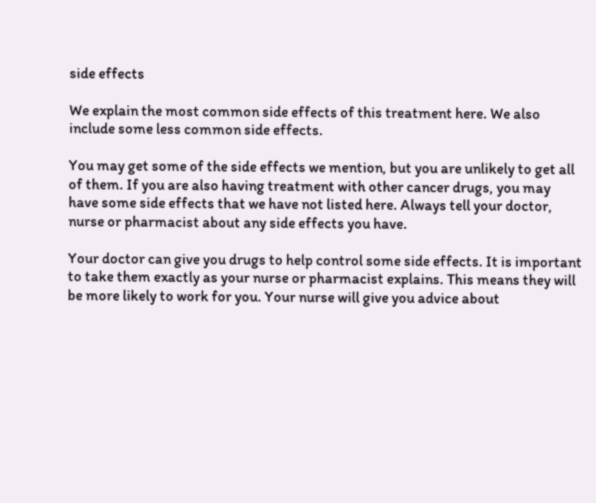side effects

We explain the most common side effects of this treatment here. We also include some less common side effects.

You may get some of the side effects we mention, but you are unlikely to get all of them. If you are also having treatment with other cancer drugs, you may have some side effects that we have not listed here. Always tell your doctor, nurse or pharmacist about any side effects you have.

Your doctor can give you drugs to help control some side effects. It is important to take them exactly as your nurse or pharmacist explains. This means they will be more likely to work for you. Your nurse will give you advice about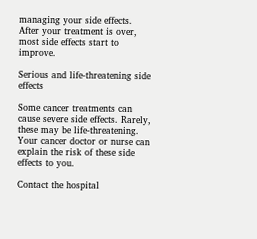managing your side effects. After your treatment is over, most side effects start to improve.

Serious and life-threatening side effects

Some cancer treatments can cause severe side effects. Rarely, these may be life-threatening. Your cancer doctor or nurse can explain the risk of these side effects to you.

Contact the hospital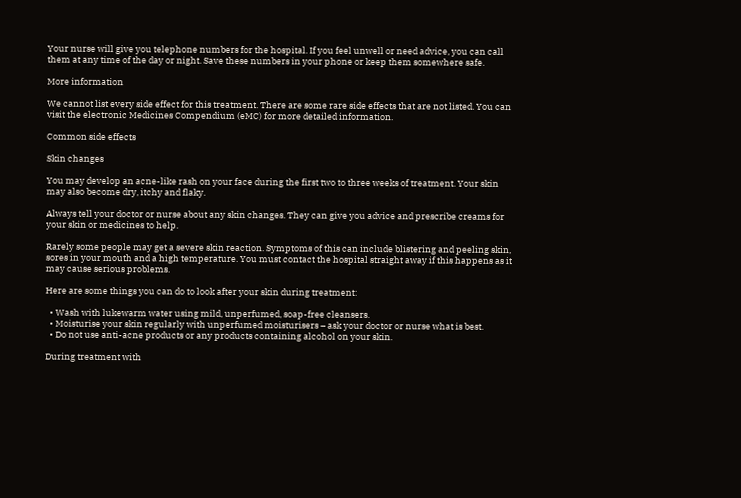Your nurse will give you telephone numbers for the hospital. If you feel unwell or need advice, you can call them at any time of the day or night. Save these numbers in your phone or keep them somewhere safe.

More information

We cannot list every side effect for this treatment. There are some rare side effects that are not listed. You can visit the electronic Medicines Compendium (eMC) for more detailed information.

Common side effects

Skin changes

You may develop an acne-like rash on your face during the first two to three weeks of treatment. Your skin may also become dry, itchy and flaky.

Always tell your doctor or nurse about any skin changes. They can give you advice and prescribe creams for your skin or medicines to help.

Rarely some people may get a severe skin reaction. Symptoms of this can include blistering and peeling skin, sores in your mouth and a high temperature. You must contact the hospital straight away if this happens as it may cause serious problems.

Here are some things you can do to look after your skin during treatment:

  • Wash with lukewarm water using mild, unperfumed, soap-free cleansers.
  • Moisturise your skin regularly with unperfumed moisturisers – ask your doctor or nurse what is best.
  • Do not use anti-acne products or any products containing alcohol on your skin.

During treatment with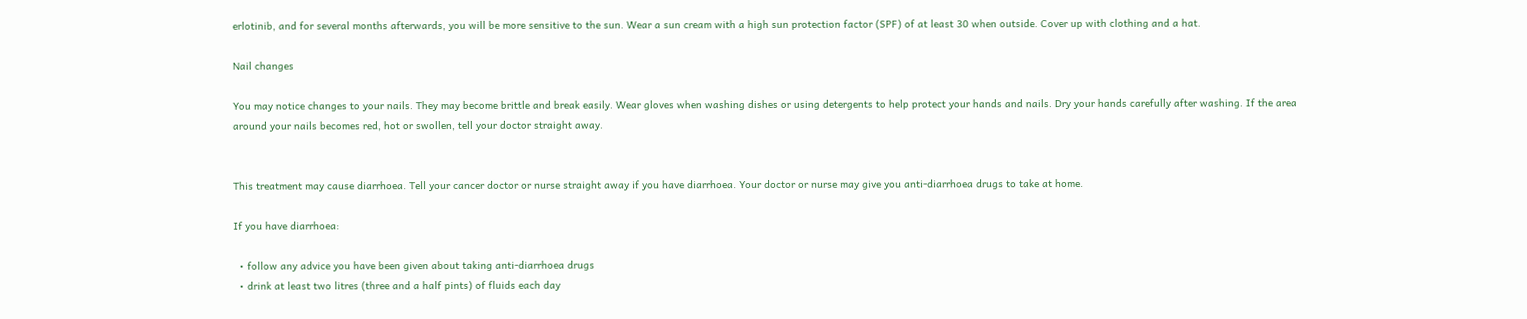erlotinib, and for several months afterwards, you will be more sensitive to the sun. Wear a sun cream with a high sun protection factor (SPF) of at least 30 when outside. Cover up with clothing and a hat.

Nail changes

You may notice changes to your nails. They may become brittle and break easily. Wear gloves when washing dishes or using detergents to help protect your hands and nails. Dry your hands carefully after washing. If the area around your nails becomes red, hot or swollen, tell your doctor straight away.


This treatment may cause diarrhoea. Tell your cancer doctor or nurse straight away if you have diarrhoea. Your doctor or nurse may give you anti-diarrhoea drugs to take at home.

If you have diarrhoea:

  • follow any advice you have been given about taking anti-diarrhoea drugs
  • drink at least two litres (three and a half pints) of fluids each day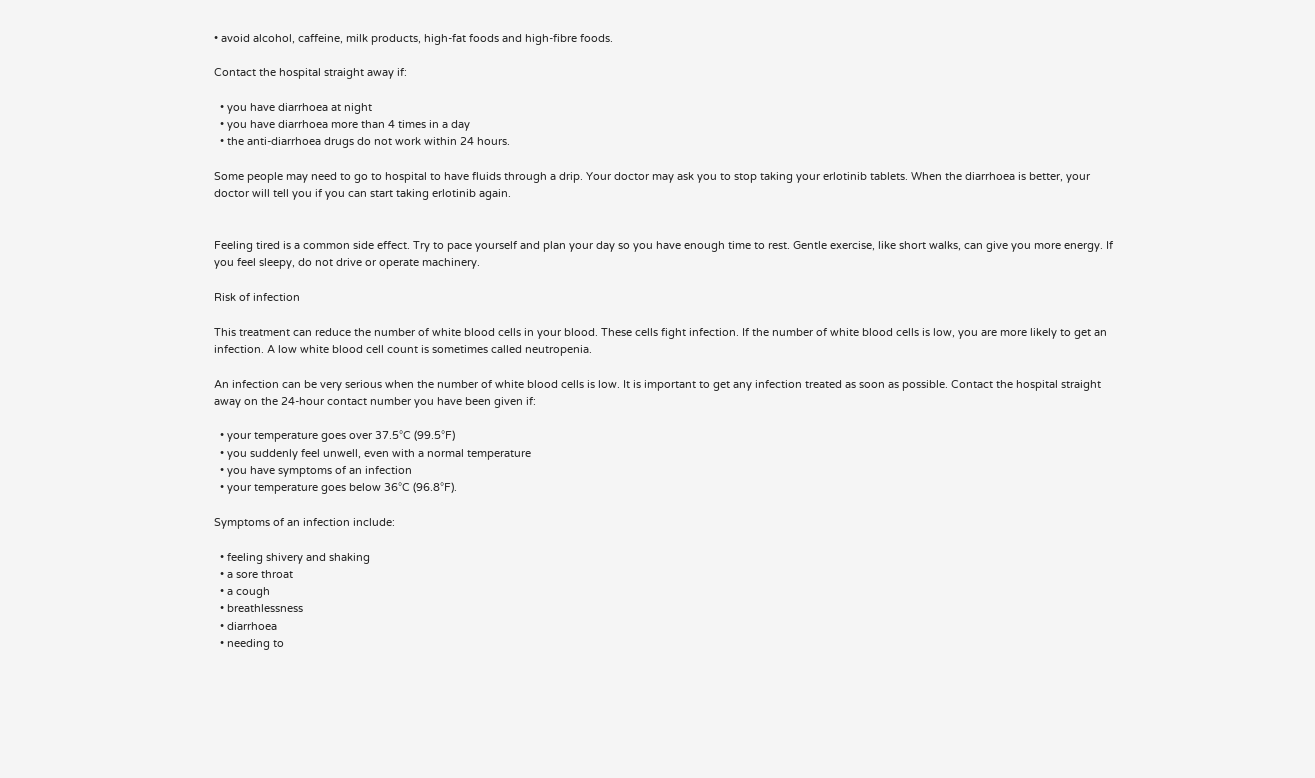• avoid alcohol, caffeine, milk products, high-fat foods and high-fibre foods.

Contact the hospital straight away if:

  • you have diarrhoea at night
  • you have diarrhoea more than 4 times in a day
  • the anti-diarrhoea drugs do not work within 24 hours.

Some people may need to go to hospital to have fluids through a drip. Your doctor may ask you to stop taking your erlotinib tablets. When the diarrhoea is better, your doctor will tell you if you can start taking erlotinib again.


Feeling tired is a common side effect. Try to pace yourself and plan your day so you have enough time to rest. Gentle exercise, like short walks, can give you more energy. If you feel sleepy, do not drive or operate machinery.

Risk of infection

This treatment can reduce the number of white blood cells in your blood. These cells fight infection. If the number of white blood cells is low, you are more likely to get an infection. A low white blood cell count is sometimes called neutropenia.

An infection can be very serious when the number of white blood cells is low. It is important to get any infection treated as soon as possible. Contact the hospital straight away on the 24-hour contact number you have been given if:

  • your temperature goes over 37.5°C (99.5°F)
  • you suddenly feel unwell, even with a normal temperature
  • you have symptoms of an infection
  • your temperature goes below 36°C (96.8°F).

Symptoms of an infection include:

  • feeling shivery and shaking
  • a sore throat
  • a cough
  • breathlessness
  • diarrhoea
  • needing to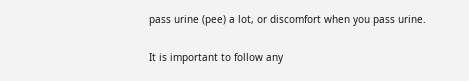pass urine (pee) a lot, or discomfort when you pass urine.

It is important to follow any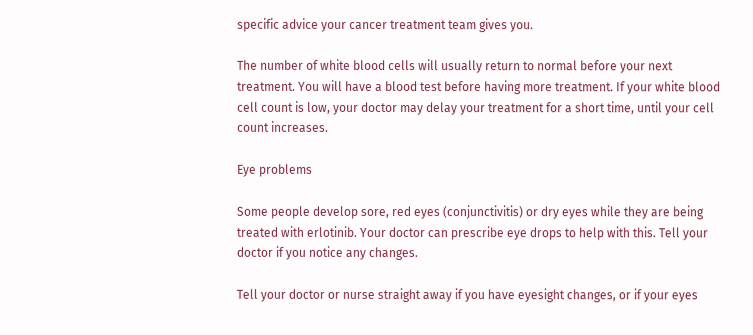specific advice your cancer treatment team gives you.

The number of white blood cells will usually return to normal before your next treatment. You will have a blood test before having more treatment. If your white blood cell count is low, your doctor may delay your treatment for a short time, until your cell count increases.

Eye problems

Some people develop sore, red eyes (conjunctivitis) or dry eyes while they are being treated with erlotinib. Your doctor can prescribe eye drops to help with this. Tell your doctor if you notice any changes.

Tell your doctor or nurse straight away if you have eyesight changes, or if your eyes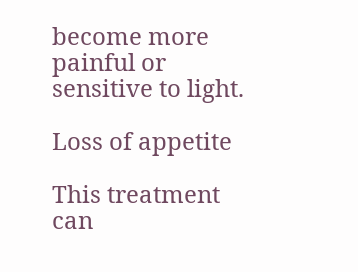become more painful or sensitive to light.

Loss of appetite

This treatment can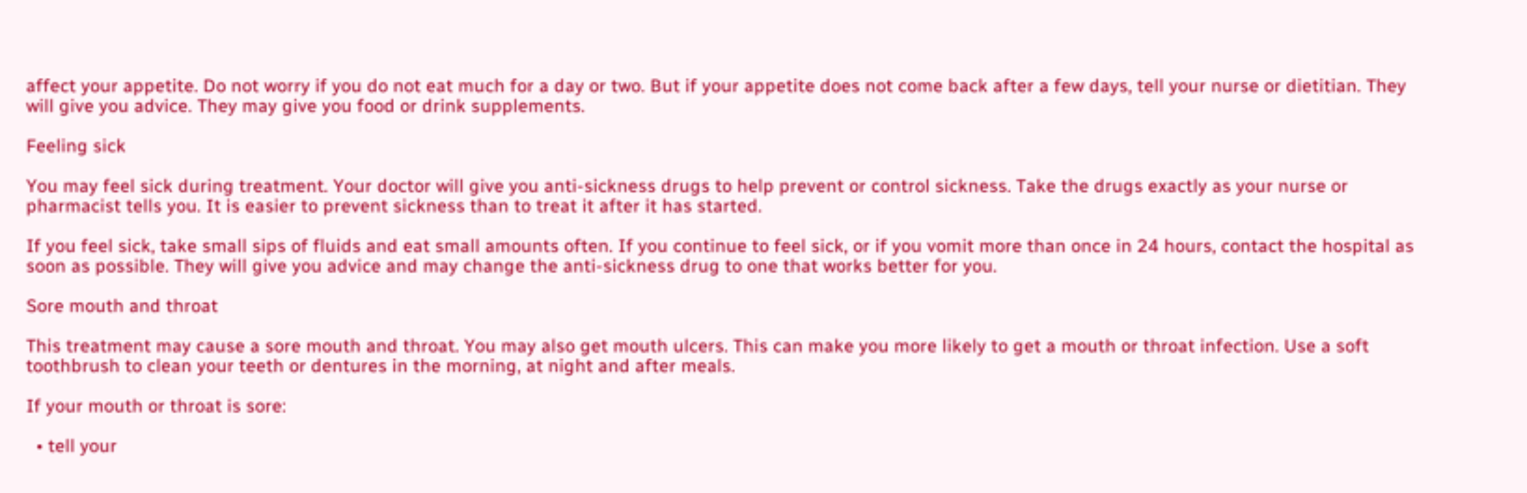affect your appetite. Do not worry if you do not eat much for a day or two. But if your appetite does not come back after a few days, tell your nurse or dietitian. They will give you advice. They may give you food or drink supplements.

Feeling sick

You may feel sick during treatment. Your doctor will give you anti-sickness drugs to help prevent or control sickness. Take the drugs exactly as your nurse or pharmacist tells you. It is easier to prevent sickness than to treat it after it has started.

If you feel sick, take small sips of fluids and eat small amounts often. If you continue to feel sick, or if you vomit more than once in 24 hours, contact the hospital as soon as possible. They will give you advice and may change the anti-sickness drug to one that works better for you.

Sore mouth and throat

This treatment may cause a sore mouth and throat. You may also get mouth ulcers. This can make you more likely to get a mouth or throat infection. Use a soft toothbrush to clean your teeth or dentures in the morning, at night and after meals.

If your mouth or throat is sore:

  • tell your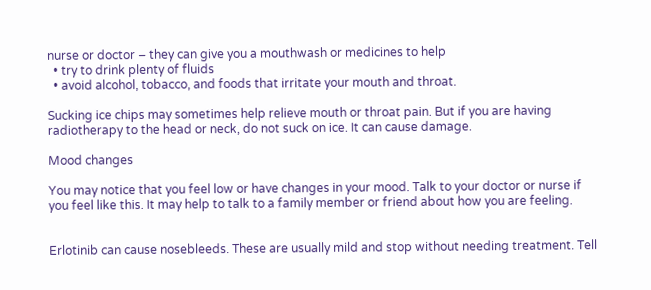nurse or doctor – they can give you a mouthwash or medicines to help
  • try to drink plenty of fluids
  • avoid alcohol, tobacco, and foods that irritate your mouth and throat.

Sucking ice chips may sometimes help relieve mouth or throat pain. But if you are having radiotherapy to the head or neck, do not suck on ice. It can cause damage.

Mood changes

You may notice that you feel low or have changes in your mood. Talk to your doctor or nurse if you feel like this. It may help to talk to a family member or friend about how you are feeling.


Erlotinib can cause nosebleeds. These are usually mild and stop without needing treatment. Tell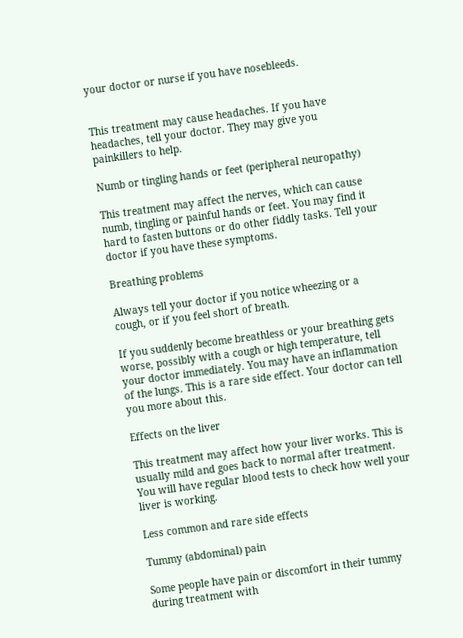your doctor or nurse if you have nosebleeds.


This treatment may cause headaches. If you have headaches, tell your doctor. They may give you painkillers to help.

Numb or tingling hands or feet (peripheral neuropathy)

This treatment may affect the nerves, which can cause numb, tingling or painful hands or feet. You may find it hard to fasten buttons or do other fiddly tasks. Tell your doctor if you have these symptoms.

Breathing problems

Always tell your doctor if you notice wheezing or a cough, or if you feel short of breath.

If you suddenly become breathless or your breathing gets worse, possibly with a cough or high temperature, tell your doctor immediately. You may have an inflammation of the lungs. This is a rare side effect. Your doctor can tell you more about this.

Effects on the liver

This treatment may affect how your liver works. This is usually mild and goes back to normal after treatment. You will have regular blood tests to check how well your liver is working.

Less common and rare side effects

Tummy (abdominal) pain

Some people have pain or discomfort in their tummy during treatment with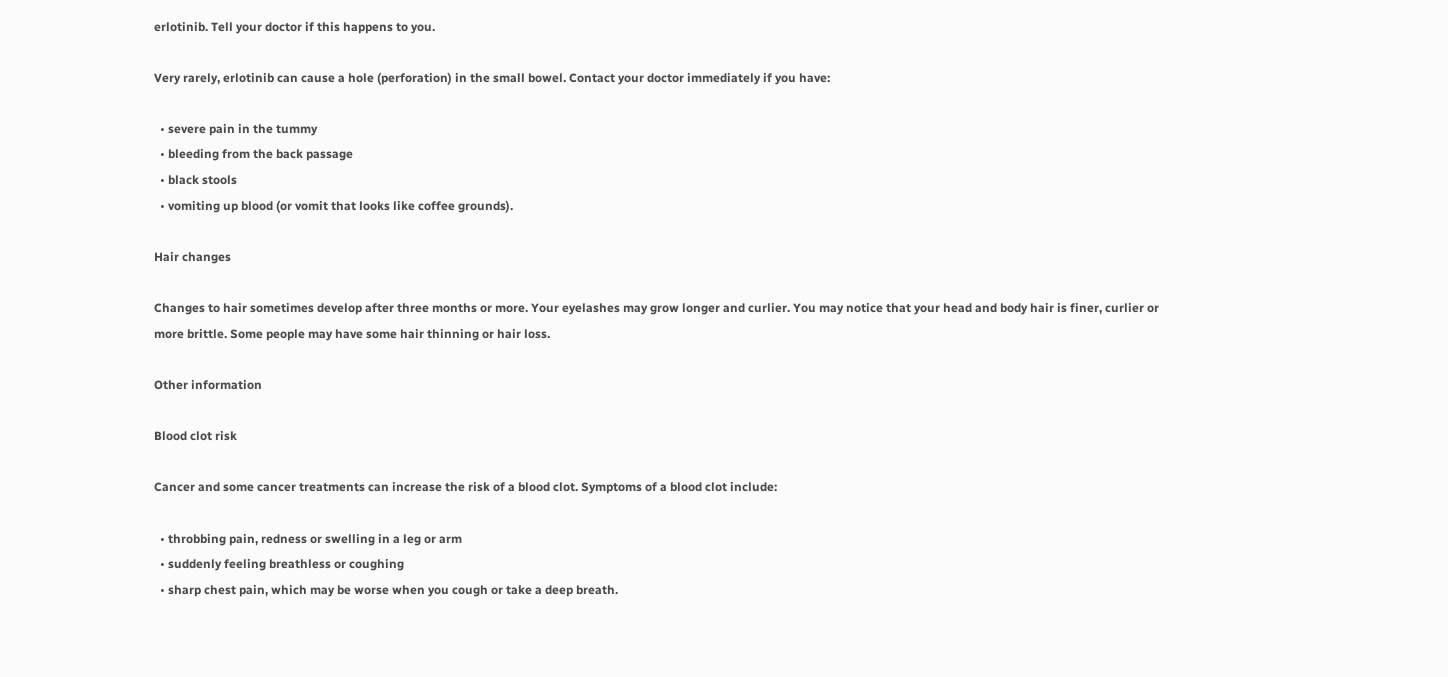erlotinib. Tell your doctor if this happens to you.

Very rarely, erlotinib can cause a hole (perforation) in the small bowel. Contact your doctor immediately if you have:

  • severe pain in the tummy
  • bleeding from the back passage
  • black stools
  • vomiting up blood (or vomit that looks like coffee grounds).

Hair changes

Changes to hair sometimes develop after three months or more. Your eyelashes may grow longer and curlier. You may notice that your head and body hair is finer, curlier or more brittle. Some people may have some hair thinning or hair loss.

Other information

Blood clot risk

Cancer and some cancer treatments can increase the risk of a blood clot. Symptoms of a blood clot include:

  • throbbing pain, redness or swelling in a leg or arm
  • suddenly feeling breathless or coughing
  • sharp chest pain, which may be worse when you cough or take a deep breath.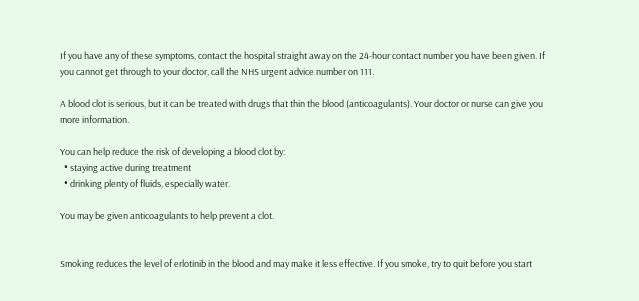If you have any of these symptoms, contact the hospital straight away on the 24-hour contact number you have been given. If you cannot get through to your doctor, call the NHS urgent advice number on 111.

A blood clot is serious, but it can be treated with drugs that thin the blood (anticoagulants). Your doctor or nurse can give you more information.

You can help reduce the risk of developing a blood clot by:
  • staying active during treatment
  • drinking plenty of fluids, especially water.

You may be given anticoagulants to help prevent a clot.


Smoking reduces the level of erlotinib in the blood and may make it less effective. If you smoke, try to quit before you start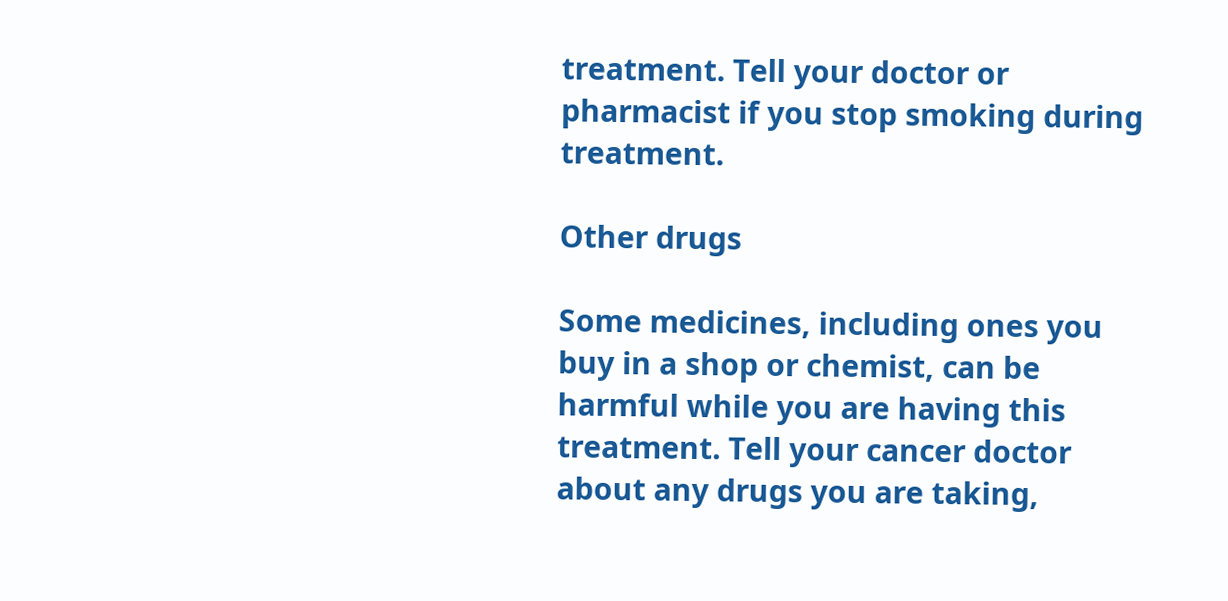treatment. Tell your doctor or pharmacist if you stop smoking during treatment.

Other drugs

Some medicines, including ones you buy in a shop or chemist, can be harmful while you are having this treatment. Tell your cancer doctor about any drugs you are taking,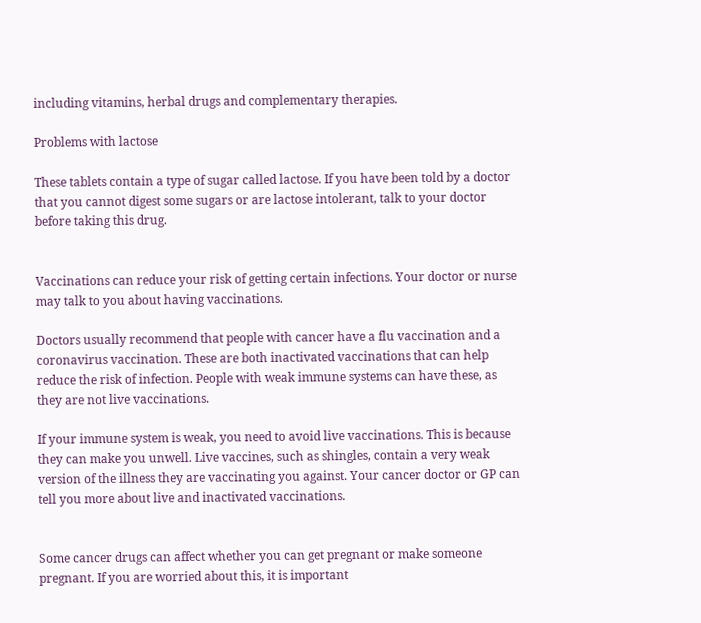including vitamins, herbal drugs and complementary therapies.

Problems with lactose

These tablets contain a type of sugar called lactose. If you have been told by a doctor that you cannot digest some sugars or are lactose intolerant, talk to your doctor before taking this drug.


Vaccinations can reduce your risk of getting certain infections. Your doctor or nurse may talk to you about having vaccinations.

Doctors usually recommend that people with cancer have a flu vaccination and a coronavirus vaccination. These are both inactivated vaccinations that can help reduce the risk of infection. People with weak immune systems can have these, as they are not live vaccinations.

If your immune system is weak, you need to avoid live vaccinations. This is because they can make you unwell. Live vaccines, such as shingles, contain a very weak version of the illness they are vaccinating you against. Your cancer doctor or GP can tell you more about live and inactivated vaccinations.


Some cancer drugs can affect whether you can get pregnant or make someone pregnant. If you are worried about this, it is important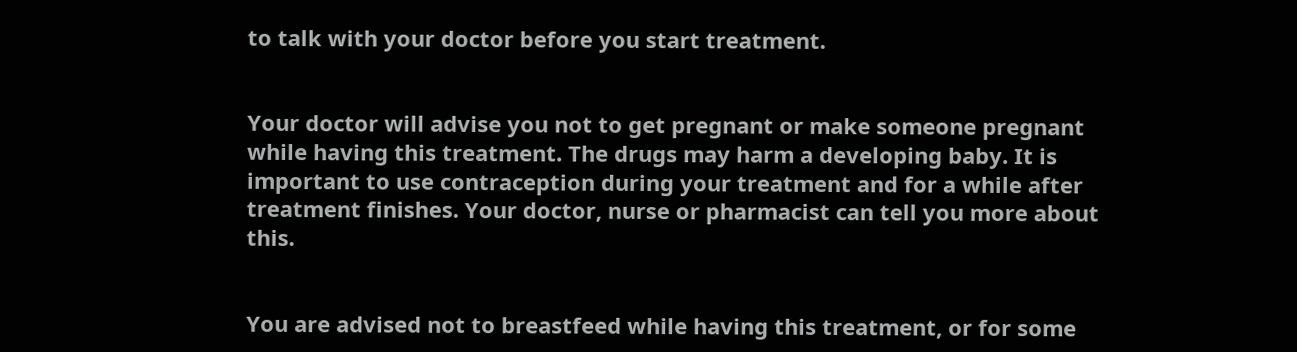to talk with your doctor before you start treatment.


Your doctor will advise you not to get pregnant or make someone pregnant while having this treatment. The drugs may harm a developing baby. It is important to use contraception during your treatment and for a while after treatment finishes. Your doctor, nurse or pharmacist can tell you more about this.


You are advised not to breastfeed while having this treatment, or for some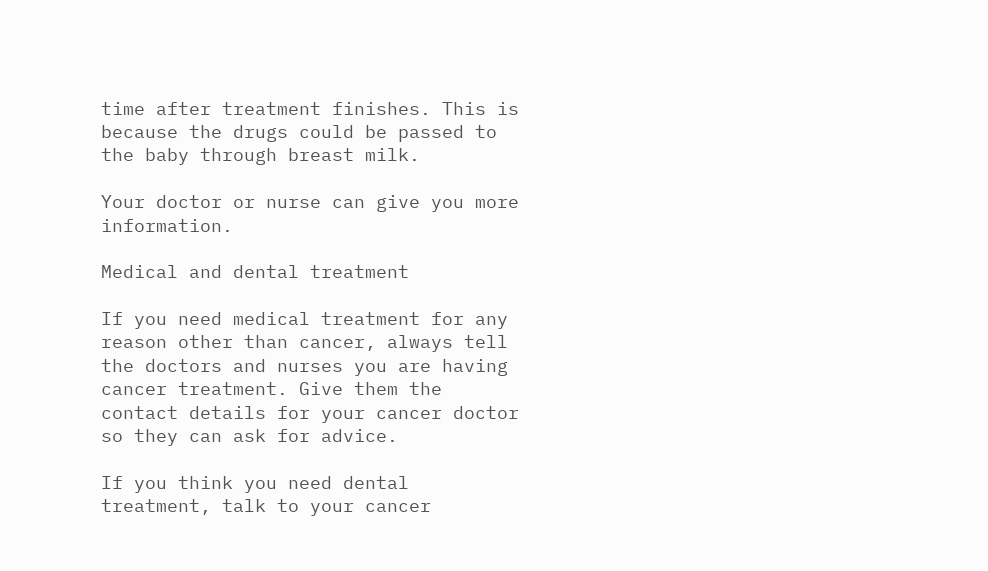time after treatment finishes. This is because the drugs could be passed to the baby through breast milk.

Your doctor or nurse can give you more information.

Medical and dental treatment

If you need medical treatment for any reason other than cancer, always tell the doctors and nurses you are having cancer treatment. Give them the contact details for your cancer doctor so they can ask for advice.

If you think you need dental treatment, talk to your cancer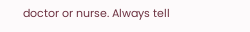doctor or nurse. Always tell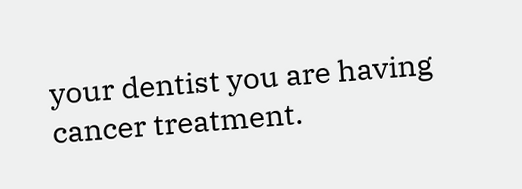your dentist you are having cancer treatment.